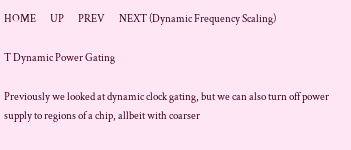HOME       UP       PREV       NEXT (Dynamic Frequency Scaling)

T Dynamic Power Gating

Previously we looked at dynamic clock gating, but we can also turn off power supply to regions of a chip, allbeit with coarser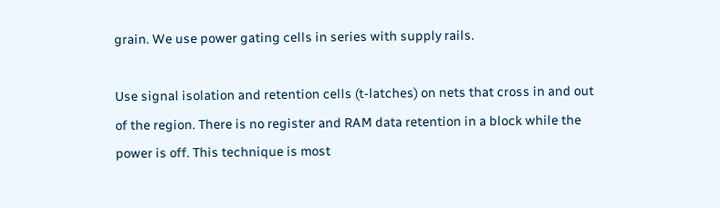grain. We use power gating cells in series with supply rails.

Use signal isolation and retention cells (t-latches) on nets that cross in and out of the region. There is no register and RAM data retention in a block while the power is off. This technique is most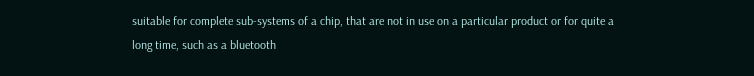suitable for complete sub-systems of a chip, that are not in use on a particular product or for quite a long time, such as a bluetooth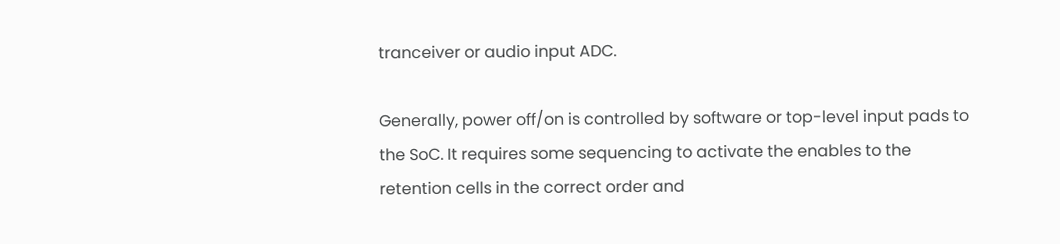tranceiver or audio input ADC.

Generally, power off/on is controlled by software or top-level input pads to the SoC. It requires some sequencing to activate the enables to the retention cells in the correct order and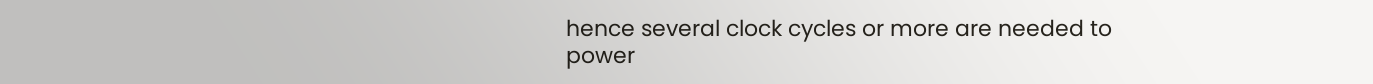hence several clock cycles or more are needed to power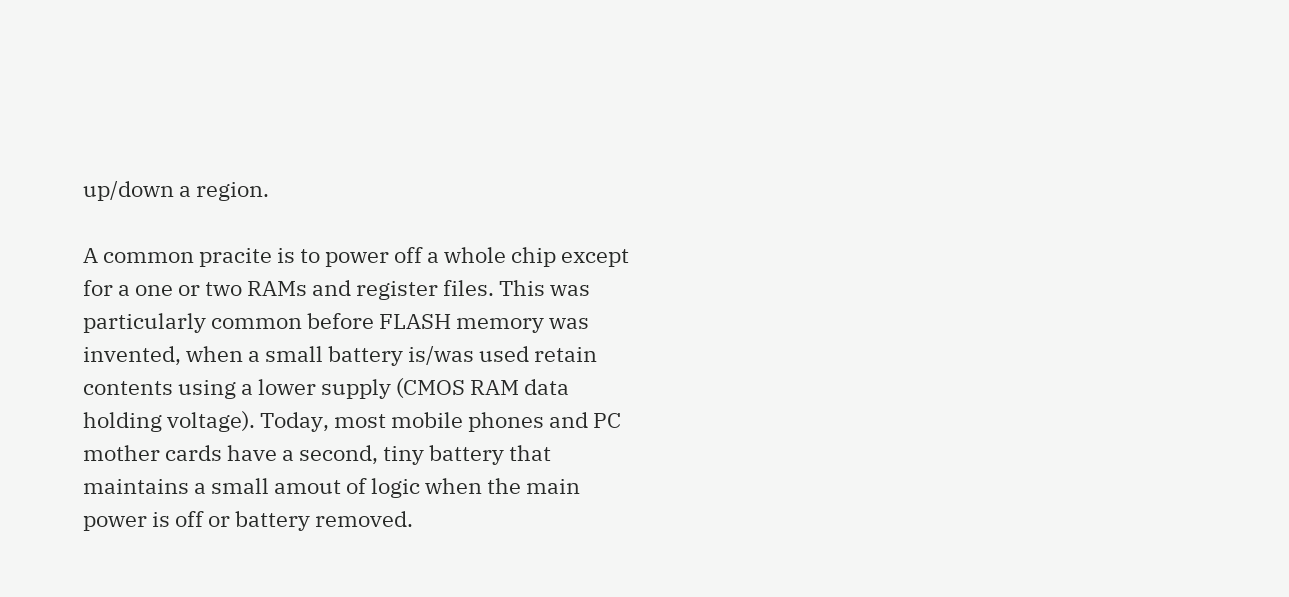up/down a region.

A common pracite is to power off a whole chip except for a one or two RAMs and register files. This was particularly common before FLASH memory was invented, when a small battery is/was used retain contents using a lower supply (CMOS RAM data holding voltage). Today, most mobile phones and PC mother cards have a second, tiny battery that maintains a small amout of logic when the main power is off or battery removed.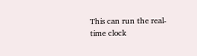This can run the real-time clock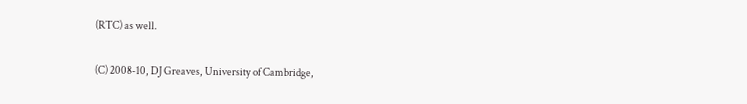(RTC) as well.

(C) 2008-10, DJ Greaves, University of Cambridge,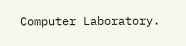Computer Laboratory.